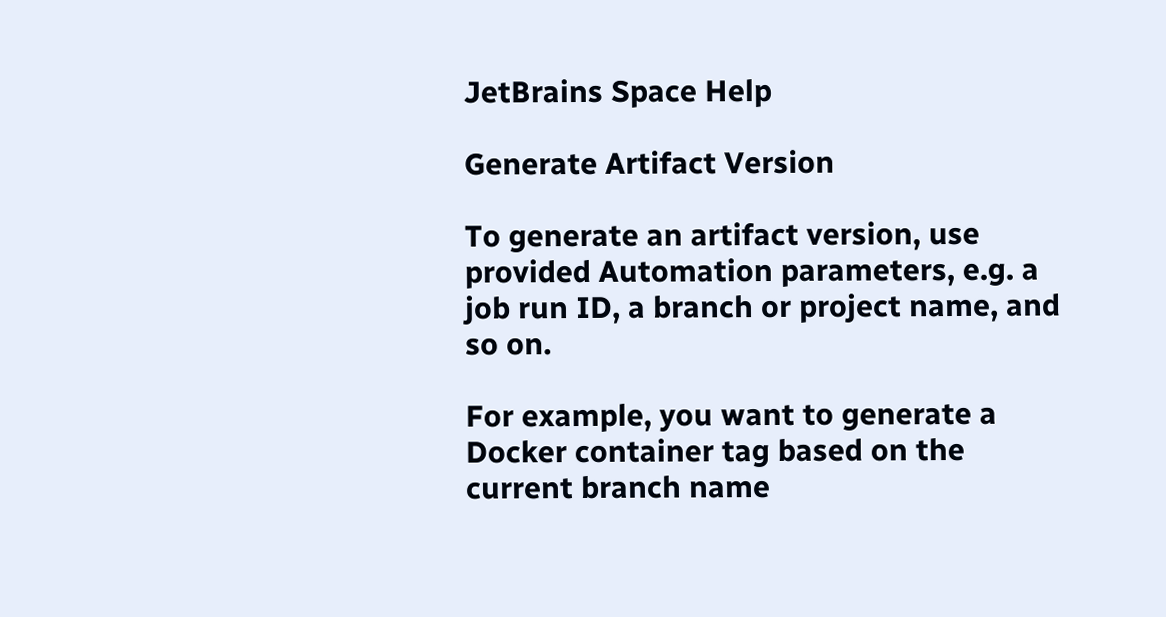JetBrains Space Help

Generate Artifact Version

To generate an artifact version, use provided Automation parameters, e.g. a job run ID, a branch or project name, and so on.

For example, you want to generate a Docker container tag based on the current branch name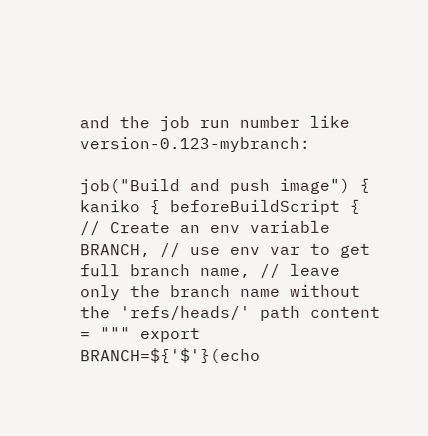and the job run number like version-0.123-mybranch:

job("Build and push image") { kaniko { beforeBuildScript { // Create an env variable BRANCH, // use env var to get full branch name, // leave only the branch name without the 'refs/heads/' path content = """ export BRANCH=${'$'}(echo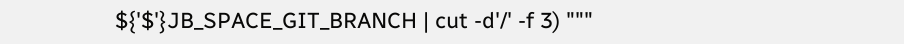${'$'}JB_SPACE_GIT_BRANCH | cut -d'/' -f 3) """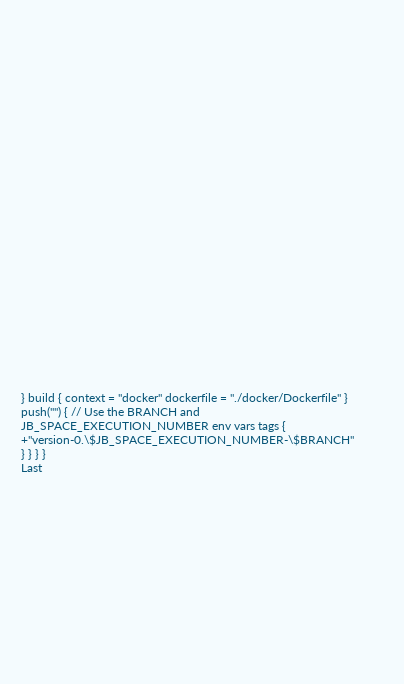} build { context = "docker" dockerfile = "./docker/Dockerfile" } push("") { // Use the BRANCH and JB_SPACE_EXECUTION_NUMBER env vars tags { +"version-0.\$JB_SPACE_EXECUTION_NUMBER-\$BRANCH" } } } }
Last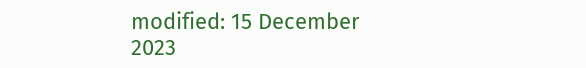modified: 15 December 2023